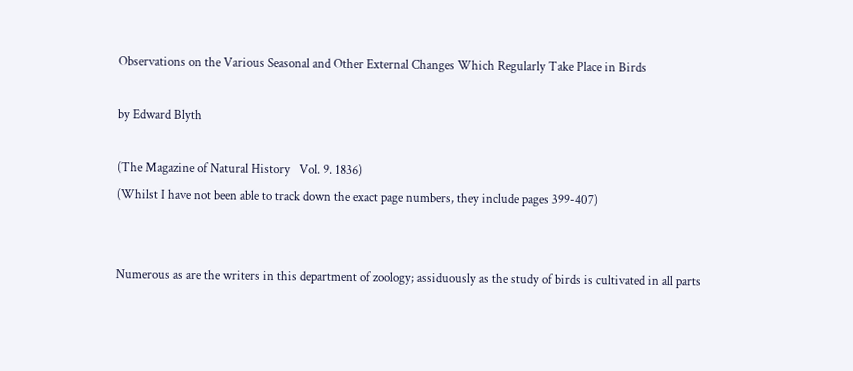Observations on the Various Seasonal and Other External Changes Which Regularly Take Place in Birds

by Edward Blyth

(The Magazine of Natural History   Vol. 9. 1836)
(Whilst I have not been able to track down the exact page numbers, they include pages 399-407)


Numerous as are the writers in this department of zoology; assiduously as the study of birds is cultivated in all parts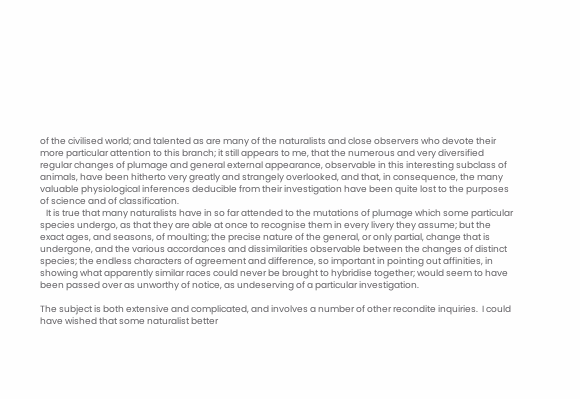of the civilised world; and talented as are many of the naturalists and close observers who devote their more particular attention to this branch; it still appears to me, that the numerous and very diversified regular changes of plumage and general external appearance, observable in this interesting subclass of animals, have been hitherto very greatly and strangely overlooked, and that, in consequence, the many valuable physiological inferences deducible from their investigation have been quite lost to the purposes of science and of classification.
   It is true that many naturalists have in so far attended to the mutations of plumage which some particular species undergo, as that they are able at once to recognise them in every livery they assume; but the exact ages, and seasons, of moulting; the precise nature of the general, or only partial, change that is undergone, and the various accordances and dissimilarities observable between the changes of distinct species; the endless characters of agreement and difference, so important in pointing out affinities, in showing what apparently similar races could never be brought to hybridise together; would seem to have been passed over as unworthy of notice, as undeserving of a particular investigation.

The subject is both extensive and complicated, and involves a number of other recondite inquiries.  I could have wished that some naturalist better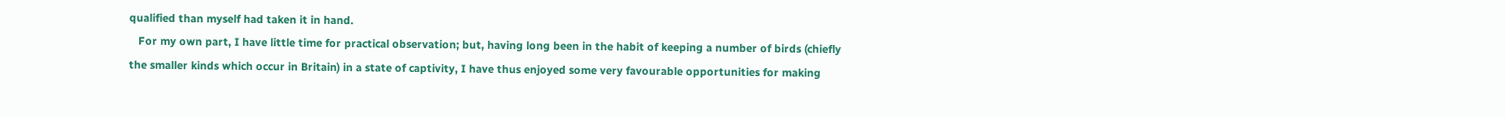qualified than myself had taken it in hand.
   For my own part, I have little time for practical observation; but, having long been in the habit of keeping a number of birds (chiefly the smaller kinds which occur in Britain) in a state of captivity, I have thus enjoyed some very favourable opportunities for making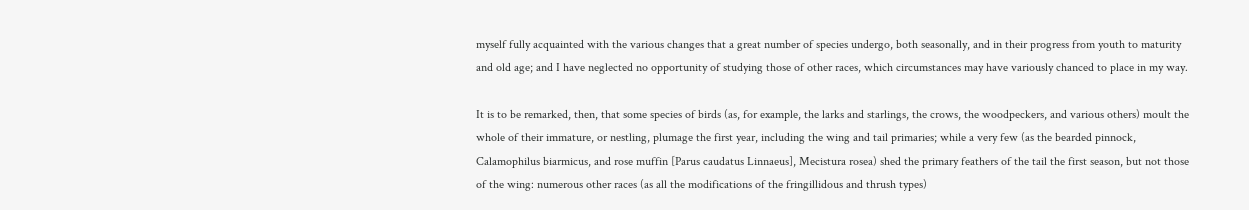myself fully acquainted with the various changes that a great number of species undergo, both seasonally, and in their progress from youth to maturity and old age; and I have neglected no opportunity of studying those of other races, which circumstances may have variously chanced to place in my way.

It is to be remarked, then, that some species of birds (as, for example, the larks and starlings, the crows, the woodpeckers, and various others) moult the whole of their immature, or nestling, plumage the first year, including the wing and tail primaries; while a very few (as the bearded pinnock, Calamophilus biarmicus, and rose muffin [Parus caudatus Linnaeus], Mecistura rosea) shed the primary feathers of the tail the first season, but not those of the wing: numerous other races (as all the modifications of the fringillidous and thrush types)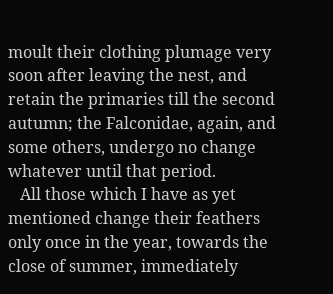moult their clothing plumage very soon after leaving the nest, and retain the primaries till the second autumn; the Falconidae, again, and some others, undergo no change whatever until that period.
   All those which I have as yet mentioned change their feathers only once in the year, towards the close of summer, immediately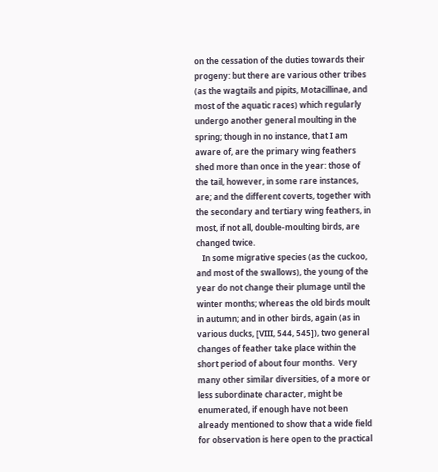on the cessation of the duties towards their progeny: but there are various other tribes (as the wagtails and pipits, Motacillinae, and most of the aquatic races) which regularly undergo another general moulting in the spring; though in no instance, that I am aware of, are the primary wing feathers shed more than once in the year: those of the tail, however, in some rare instances, are; and the different coverts, together with the secondary and tertiary wing feathers, in most, if not all, double-moulting birds, are changed twice.
   In some migrative species (as the cuckoo, and most of the swallows), the young of the year do not change their plumage until the winter months; whereas the old birds moult in autumn; and in other birds, again (as in various ducks, [VIII, 544, 545]), two general changes of feather take place within the short period of about four months.  Very many other similar diversities, of a more or less subordinate character, might be enumerated, if enough have not been already mentioned to show that a wide field for observation is here open to the practical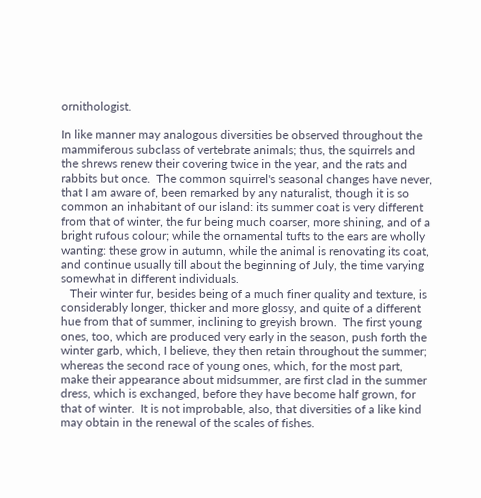ornithologist.

In like manner may analogous diversities be observed throughout the mammiferous subclass of vertebrate animals; thus, the squirrels and the shrews renew their covering twice in the year, and the rats and rabbits but once.  The common squirrel's seasonal changes have never, that I am aware of, been remarked by any naturalist, though it is so common an inhabitant of our island: its summer coat is very different from that of winter, the fur being much coarser, more shining, and of a bright rufous colour; while the ornamental tufts to the ears are wholly wanting: these grow in autumn, while the animal is renovating its coat, and continue usually till about the beginning of July, the time varying somewhat in different individuals.
   Their winter fur, besides being of a much finer quality and texture, is considerably longer, thicker and more glossy, and quite of a different hue from that of summer, inclining to greyish brown.  The first young ones, too, which are produced very early in the season, push forth the winter garb, which, I believe, they then retain throughout the summer; whereas the second race of young ones, which, for the most part, make their appearance about midsummer, are first clad in the summer dress, which is exchanged, before they have become half grown, for that of winter.  It is not improbable, also, that diversities of a like kind may obtain in the renewal of the scales of fishes.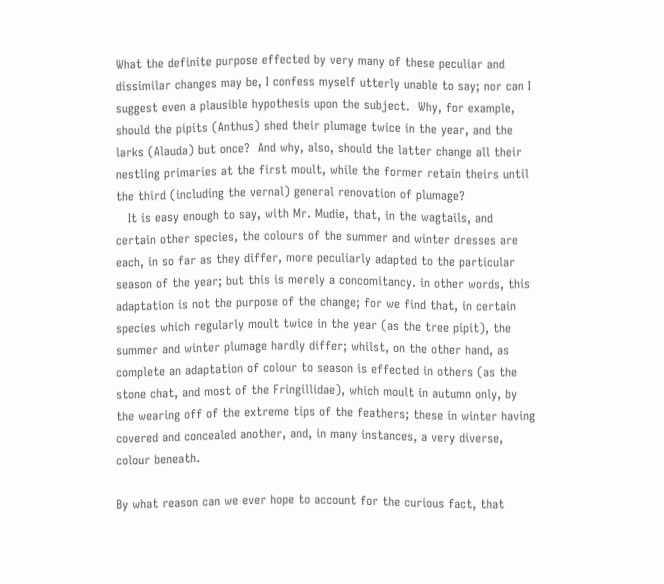What the definite purpose effected by very many of these peculiar and dissimilar changes may be, I confess myself utterly unable to say; nor can I suggest even a plausible hypothesis upon the subject.  Why, for example, should the pipits (Anthus) shed their plumage twice in the year, and the larks (Alauda) but once?  And why, also, should the latter change all their nestling primaries at the first moult, while the former retain theirs until the third (including the vernal) general renovation of plumage?
   It is easy enough to say, with Mr. Mudie, that, in the wagtails, and certain other species, the colours of the summer and winter dresses are each, in so far as they differ, more peculiarly adapted to the particular season of the year; but this is merely a concomitancy. in other words, this adaptation is not the purpose of the change; for we find that, in certain species which regularly moult twice in the year (as the tree pipit), the summer and winter plumage hardly differ; whilst, on the other hand, as complete an adaptation of colour to season is effected in others (as the stone chat, and most of the Fringillidae), which moult in autumn only, by the wearing off of the extreme tips of the feathers; these in winter having covered and concealed another, and, in many instances, a very diverse, colour beneath.

By what reason can we ever hope to account for the curious fact, that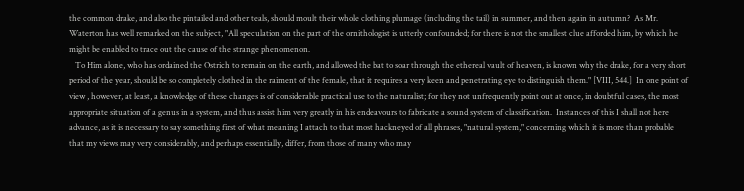the common drake, and also the pintailed and other teals, should moult their whole clothing plumage (including the tail) in summer, and then again in autumn?  As Mr. Waterton has well remarked on the subject, "All speculation on the part of the ornithologist is utterly confounded; for there is not the smallest clue afforded him, by which he might be enabled to trace out the cause of the strange phenomenon.
   To Him alone, who has ordained the Ostrich to remain on the earth, and allowed the bat to soar through the ethereal vault of heaven, is known why the drake, for a very short period of the year, should be so completely clothed in the raiment of the female, that it requires a very keen and penetrating eye to distinguish them." [VIII, 544.]  In one point of view , however, at least, a knowledge of these changes is of considerable practical use to the naturalist; for they not unfrequently point out at once, in doubtful cases, the most appropriate situation of a genus in a system, and thus assist him very greatly in his endeavours to fabricate a sound system of classification.  Instances of this I shall not here advance, as it is necessary to say something first of what meaning I attach to that most hackneyed of all phrases, "natural system," concerning which it is more than probable that my views may very considerably, and perhaps essentially, differ, from those of many who may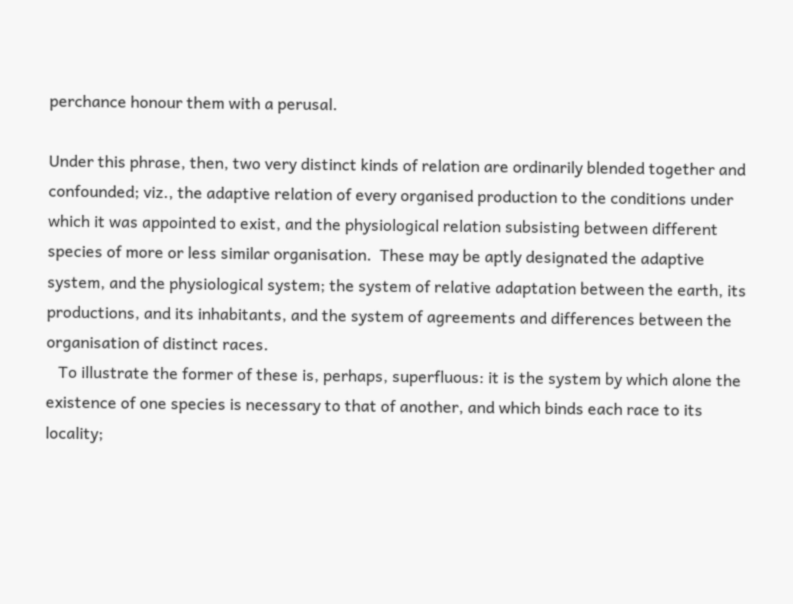perchance honour them with a perusal.

Under this phrase, then, two very distinct kinds of relation are ordinarily blended together and confounded; viz., the adaptive relation of every organised production to the conditions under which it was appointed to exist, and the physiological relation subsisting between different species of more or less similar organisation.  These may be aptly designated the adaptive system, and the physiological system; the system of relative adaptation between the earth, its productions, and its inhabitants, and the system of agreements and differences between the organisation of distinct races.
   To illustrate the former of these is, perhaps, superfluous: it is the system by which alone the existence of one species is necessary to that of another, and which binds each race to its locality;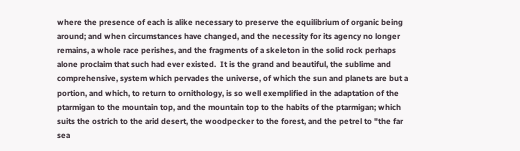where the presence of each is alike necessary to preserve the equilibrium of organic being around; and when circumstances have changed, and the necessity for its agency no longer remains, a whole race perishes, and the fragments of a skeleton in the solid rock perhaps alone proclaim that such had ever existed.  It is the grand and beautiful, the sublime and comprehensive, system which pervades the universe, of which the sun and planets are but a portion, and which, to return to ornithology, is so well exemplified in the adaptation of the ptarmigan to the mountain top, and the mountain top to the habits of the ptarmigan; which suits the ostrich to the arid desert, the woodpecker to the forest, and the petrel to "the far sea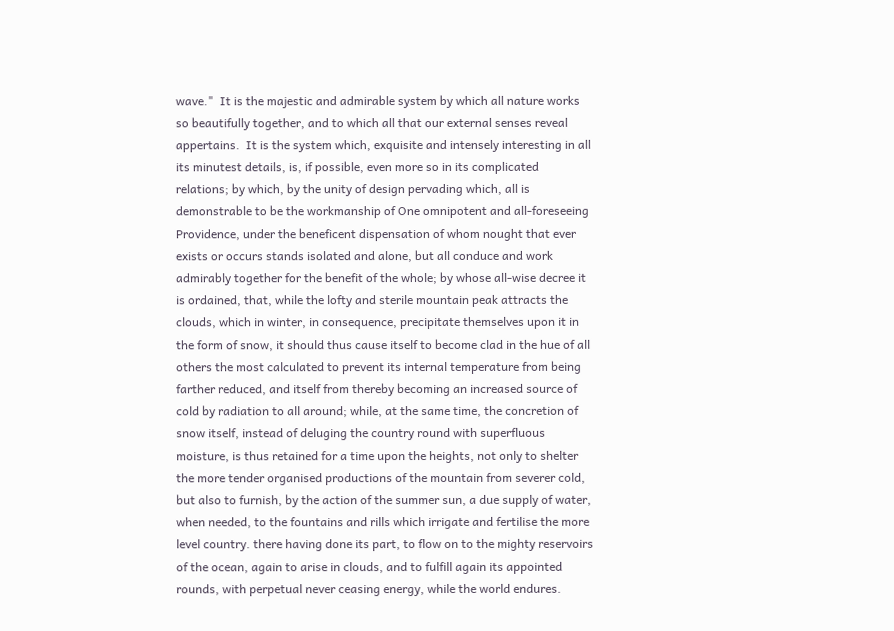wave."  It is the majestic and admirable system by which all nature works so beautifully together, and to which all that our external senses reveal appertains.  It is the system which, exquisite and intensely interesting in all its minutest details, is, if possible, even more so in its complicated relations; by which, by the unity of design pervading which, all is demonstrable to be the workmanship of One omnipotent and all-foreseeing Providence, under the beneficent dispensation of whom nought that ever exists or occurs stands isolated and alone, but all conduce and work admirably together for the benefit of the whole; by whose all-wise decree it is ordained, that, while the lofty and sterile mountain peak attracts the clouds, which in winter, in consequence, precipitate themselves upon it in the form of snow, it should thus cause itself to become clad in the hue of all others the most calculated to prevent its internal temperature from being farther reduced, and itself from thereby becoming an increased source of cold by radiation to all around; while, at the same time, the concretion of snow itself, instead of deluging the country round with superfluous moisture, is thus retained for a time upon the heights, not only to shelter the more tender organised productions of the mountain from severer cold, but also to furnish, by the action of the summer sun, a due supply of water, when needed, to the fountains and rills which irrigate and fertilise the more level country. there having done its part, to flow on to the mighty reservoirs of the ocean, again to arise in clouds, and to fulfill again its appointed rounds, with perpetual never ceasing energy, while the world endures.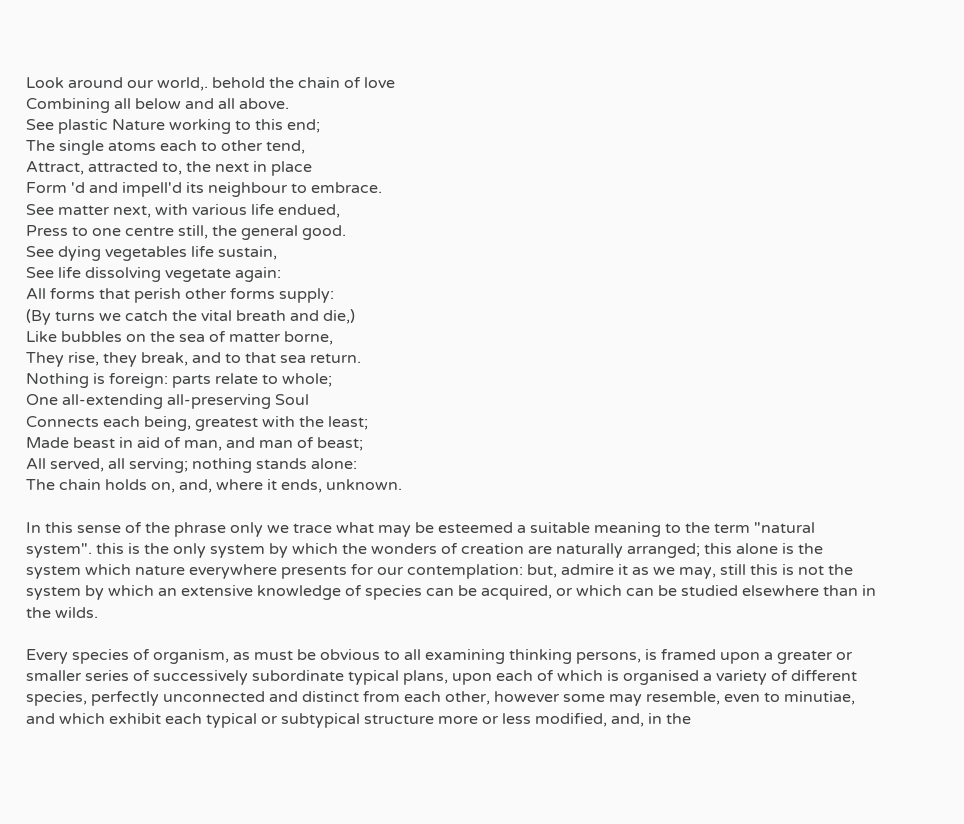Look around our world,. behold the chain of love
Combining all below and all above.
See plastic Nature working to this end;
The single atoms each to other tend,
Attract, attracted to, the next in place
Form 'd and impell'd its neighbour to embrace.
See matter next, with various life endued,
Press to one centre still, the general good.
See dying vegetables life sustain,
See life dissolving vegetate again:
All forms that perish other forms supply:
(By turns we catch the vital breath and die,)
Like bubbles on the sea of matter borne,
They rise, they break, and to that sea return.
Nothing is foreign: parts relate to whole;
One all-extending all-preserving Soul
Connects each being, greatest with the least;
Made beast in aid of man, and man of beast;
All served, all serving; nothing stands alone:
The chain holds on, and, where it ends, unknown.

In this sense of the phrase only we trace what may be esteemed a suitable meaning to the term "natural system". this is the only system by which the wonders of creation are naturally arranged; this alone is the system which nature everywhere presents for our contemplation: but, admire it as we may, still this is not the system by which an extensive knowledge of species can be acquired, or which can be studied elsewhere than in the wilds.

Every species of organism, as must be obvious to all examining thinking persons, is framed upon a greater or smaller series of successively subordinate typical plans, upon each of which is organised a variety of different species, perfectly unconnected and distinct from each other, however some may resemble, even to minutiae, and which exhibit each typical or subtypical structure more or less modified, and, in the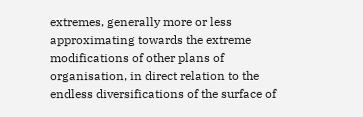extremes, generally more or less approximating towards the extreme modifications of other plans of organisation, in direct relation to the endless diversifications of the surface of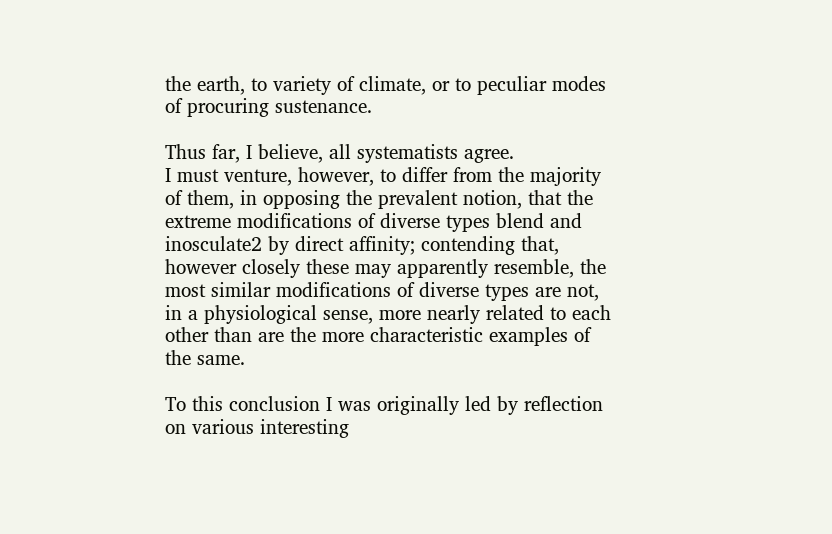the earth, to variety of climate, or to peculiar modes of procuring sustenance.

Thus far, I believe, all systematists agree.
I must venture, however, to differ from the majority of them, in opposing the prevalent notion, that the extreme modifications of diverse types blend and inosculate2 by direct affinity; contending that, however closely these may apparently resemble, the most similar modifications of diverse types are not, in a physiological sense, more nearly related to each other than are the more characteristic examples of the same.

To this conclusion I was originally led by reflection on various interesting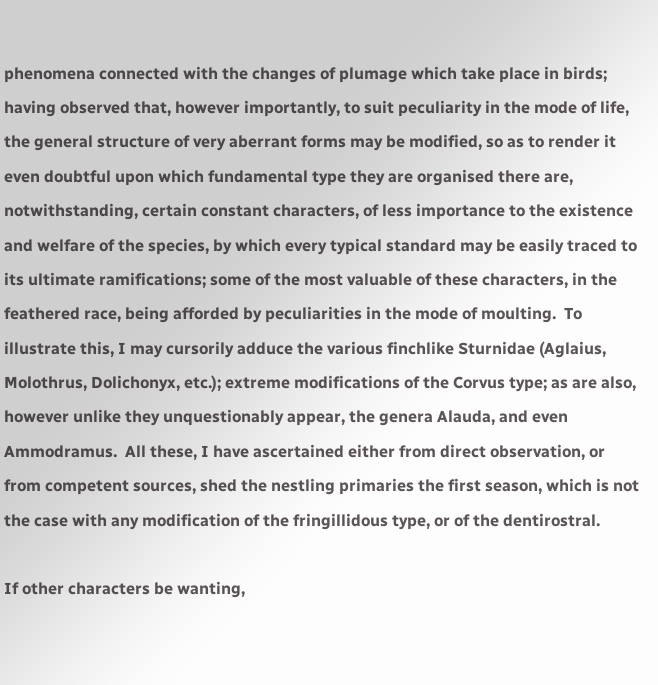phenomena connected with the changes of plumage which take place in birds; having observed that, however importantly, to suit peculiarity in the mode of life, the general structure of very aberrant forms may be modified, so as to render it even doubtful upon which fundamental type they are organised there are, notwithstanding, certain constant characters, of less importance to the existence and welfare of the species, by which every typical standard may be easily traced to its ultimate ramifications; some of the most valuable of these characters, in the feathered race, being afforded by peculiarities in the mode of moulting.  To illustrate this, I may cursorily adduce the various finchlike Sturnidae (Aglaius, Molothrus, Dolichonyx, etc.); extreme modifications of the Corvus type; as are also, however unlike they unquestionably appear, the genera Alauda, and even Ammodramus.  All these, I have ascertained either from direct observation, or from competent sources, shed the nestling primaries the first season, which is not the case with any modification of the fringillidous type, or of the dentirostral.

If other characters be wanting,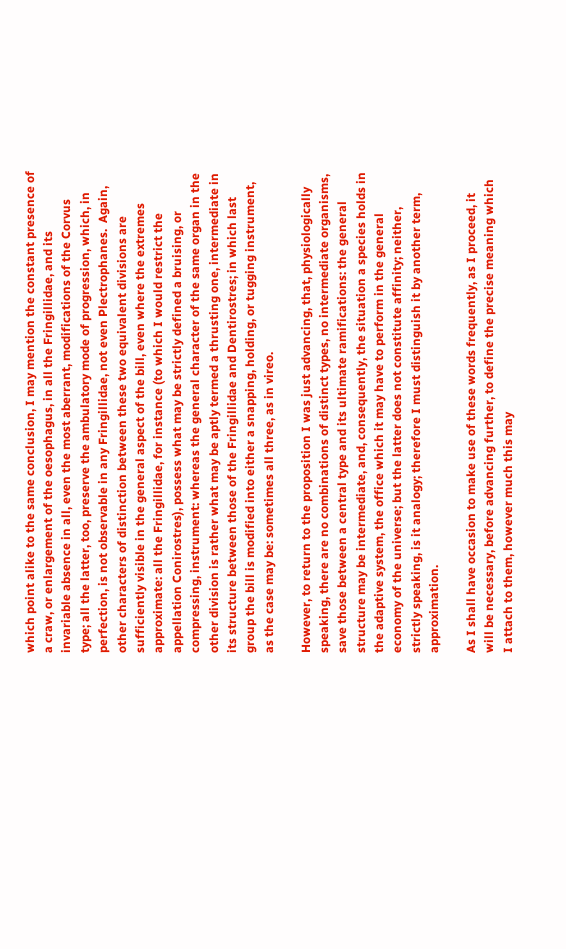which point alike to the same conclusion, I may mention the constant presence of a craw, or enlargement of the oesophagus, in all the Fringillidae, and its invariable absence in all, even the most aberrant, modifications of the Corvus type; all the latter, too, preserve the ambulatory mode of progression, which, in perfection, is not observable in any Fringillidae, not even Plectrophanes.  Again, other characters of distinction between these two equivalent divisions are sufficiently visible in the general aspect of the bill, even where the extremes approximate: all the Fringillidae, for instance (to which I would restrict the appellation Conirostres), possess what may be strictly defined a bruising, or compressing, instrument: whereas the general character of the same organ in the other division is rather what may be aptly termed a thrusting one, intermediate in its structure between those of the Fringillidae and Dentirostres; in which last group the bill is modified into either a snapping, holding, or tugging instrument, as the case may be: sometimes all three, as in vireo.

However, to return to the proposition I was just advancing, that, physiologically speaking, there are no combinations of distinct types, no intermediate organisms, save those between a central type and its ultimate ramifications: the general structure may be intermediate, and, consequently, the situation a species holds in the adaptive system, the office which it may have to perform in the general economy of the universe; but the latter does not constitute affinity; neither, strictly speaking, is it analogy; therefore I must distinguish it by another term, approximation.

As I shall have occasion to make use of these words frequently, as I proceed, it will be necessary, before advancing further, to define the precise meaning which I attach to them, however much this may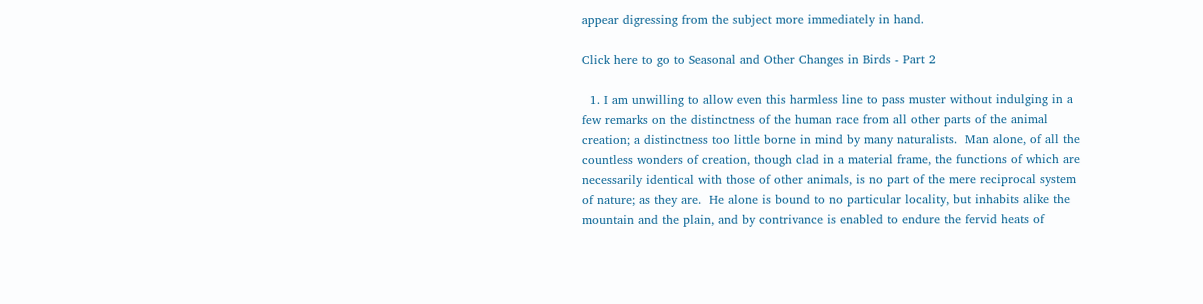appear digressing from the subject more immediately in hand.

Click here to go to Seasonal and Other Changes in Birds - Part 2

  1. I am unwilling to allow even this harmless line to pass muster without indulging in a few remarks on the distinctness of the human race from all other parts of the animal creation; a distinctness too little borne in mind by many naturalists.  Man alone, of all the countless wonders of creation, though clad in a material frame, the functions of which are necessarily identical with those of other animals, is no part of the mere reciprocal system of nature; as they are.  He alone is bound to no particular locality, but inhabits alike the mountain and the plain, and by contrivance is enabled to endure the fervid heats of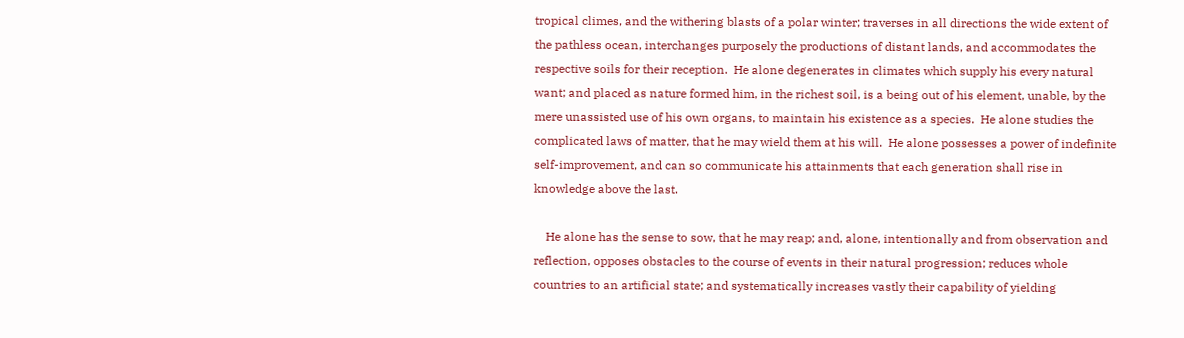tropical climes, and the withering blasts of a polar winter; traverses in all directions the wide extent of the pathless ocean, interchanges purposely the productions of distant lands, and accommodates the respective soils for their reception.  He alone degenerates in climates which supply his every natural want; and placed as nature formed him, in the richest soil, is a being out of his element, unable, by the mere unassisted use of his own organs, to maintain his existence as a species.  He alone studies the complicated laws of matter, that he may wield them at his will.  He alone possesses a power of indefinite self-improvement, and can so communicate his attainments that each generation shall rise in knowledge above the last.

    He alone has the sense to sow, that he may reap; and, alone, intentionally and from observation and reflection, opposes obstacles to the course of events in their natural progression; reduces whole countries to an artificial state; and systematically increases vastly their capability of yielding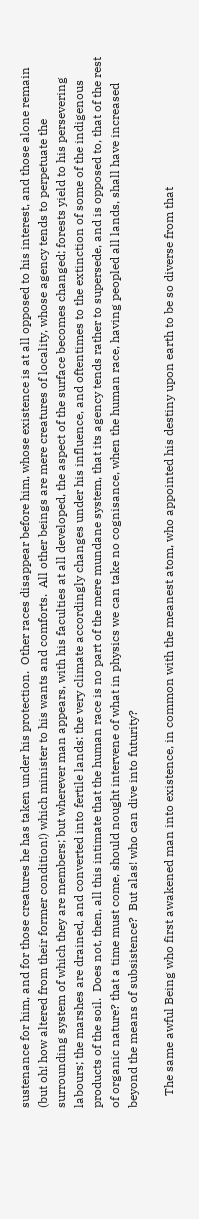sustenance for him, and for those creatures he has taken under his protection.  Other races disappear before him, whose existence is at all opposed to his interest, and those alone remain (but oh! how altered from their former condition!) which minister to his wants and comforts.  All other beings are mere creatures of locality, whose agency tends to perpetuate the surrounding system of which they are members; but wherever man appears, with his faculties at all developed, the aspect of the surface becomes changed; forests yield to his persevering labours; the marshes are drained, and converted into fertile lands: the very climate accordingly changes under his influence, and oftentimes to the extinction of some of the indigenous products of the soil.  Does not, then, all this intimate that the human race is no part of the mere mundane system, that its agency tends rather to supersede, and is opposed to, that of the rest of organic nature? that a time must come, should nought intervene of what in physics we can take no cognisance, when the human race, having peopled all lands, shall have increased beyond the means of subsistence?  But alas! who can dive into futurity?

    The same awful Being who first awakened man into existence, in common with the meanest atom, who appointed his destiny upon earth to be so diverse from that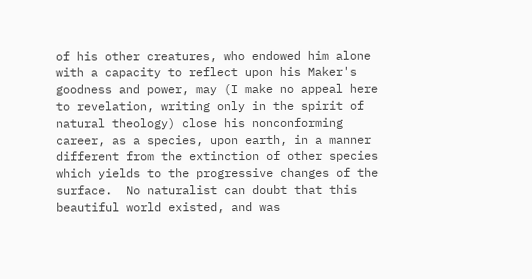of his other creatures, who endowed him alone with a capacity to reflect upon his Maker's goodness and power, may (I make no appeal here to revelation, writing only in the spirit of natural theology) close his nonconforming career, as a species, upon earth, in a manner different from the extinction of other species which yields to the progressive changes of the surface.  No naturalist can doubt that this beautiful world existed, and was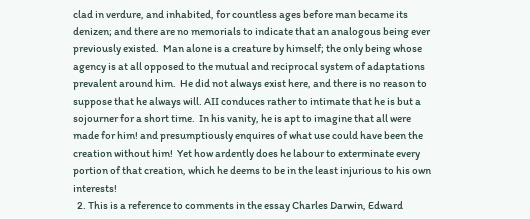clad in verdure, and inhabited, for countless ages before man became its denizen; and there are no memorials to indicate that an analogous being ever previously existed.  Man alone is a creature by himself; the only being whose agency is at all opposed to the mutual and reciprocal system of adaptations prevalent around him.  He did not always exist here, and there is no reason to suppose that he always will. AII conduces rather to intimate that he is but a sojourner for a short time.  In his vanity, he is apt to imagine that all were made for him! and presumptiously enquires of what use could have been the creation without him!  Yet how ardently does he labour to exterminate every portion of that creation, which he deems to be in the least injurious to his own interests!
  2. This is a reference to comments in the essay Charles Darwin, Edward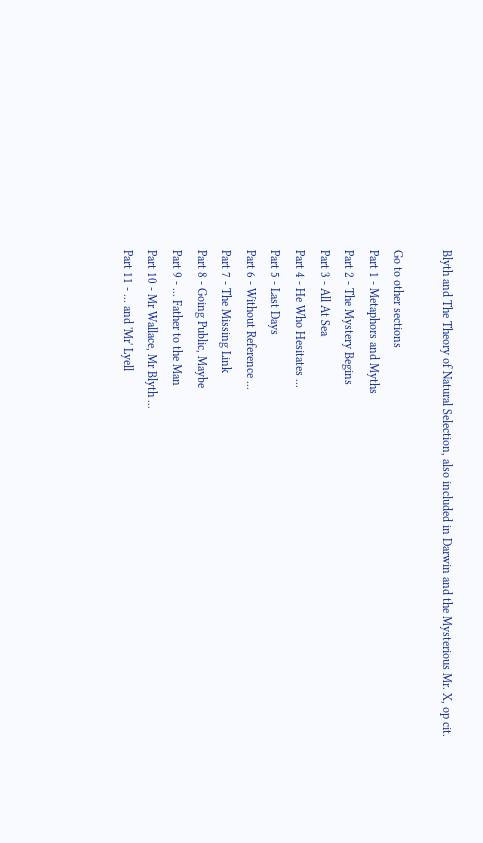Blyth and The Theory of Natural Selection, also included in Darwin and the Mysterious Mr. X, op cit.

Go to other sections
Part 1 - Metaphors and Myths
Part 2 - The Mystery Begins
Part 3 - All At Sea
Part 4 - He Who Hesitates ...
Part 5 - Last Days
Part 6 - Without Reference ...
Part 7 - The Missing Link
Part 8 - Going Public, Maybe
Part 9 - ... Father to the Man
Part 10 - Mr Wallace, Mr Blyth ...
Part 11 - ... and 'Mr' Lyell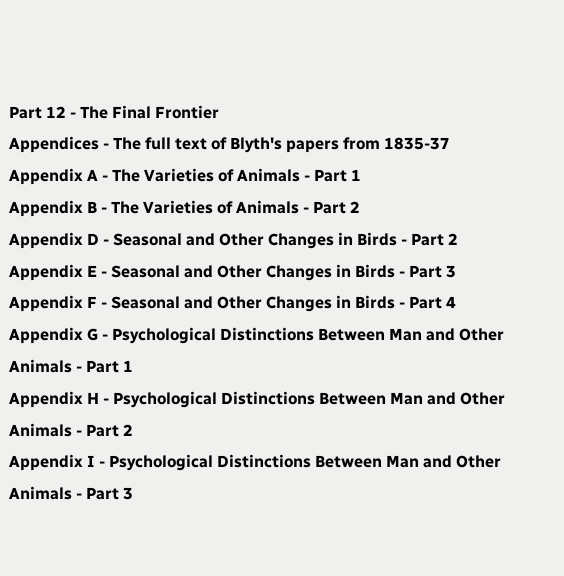Part 12 - The Final Frontier
Appendices - The full text of Blyth's papers from 1835-37
Appendix A - The Varieties of Animals - Part 1
Appendix B - The Varieties of Animals - Part 2
Appendix D - Seasonal and Other Changes in Birds - Part 2
Appendix E - Seasonal and Other Changes in Birds - Part 3
Appendix F - Seasonal and Other Changes in Birds - Part 4
Appendix G - Psychological Distinctions Between Man and Other Animals - Part 1
Appendix H - Psychological Distinctions Between Man and Other Animals - Part 2
Appendix I - Psychological Distinctions Between Man and Other Animals - Part 3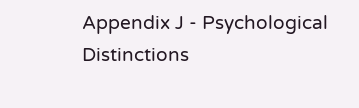Appendix J - Psychological Distinctions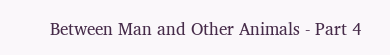Between Man and Other Animals - Part 4